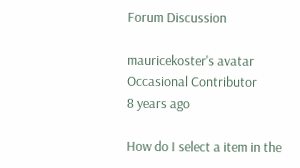Forum Discussion

mauricekoster's avatar
Occasional Contributor
8 years ago

How do I select a item in the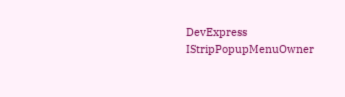DevExpress IStripPopupMenuOwner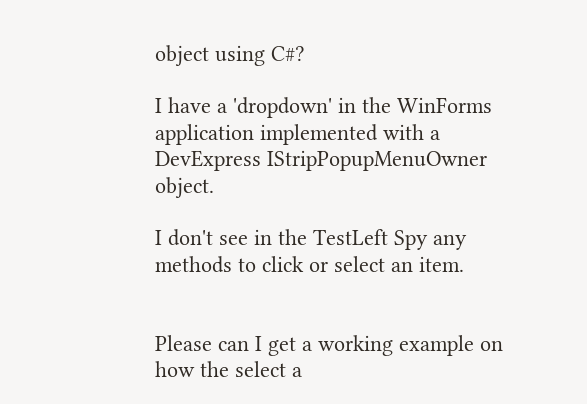object using C#?

I have a 'dropdown' in the WinForms application implemented with a DevExpress IStripPopupMenuOwner object.

I don't see in the TestLeft Spy any methods to click or select an item.


Please can I get a working example on how the select a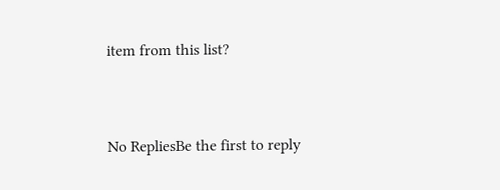item from this list?


No RepliesBe the first to reply